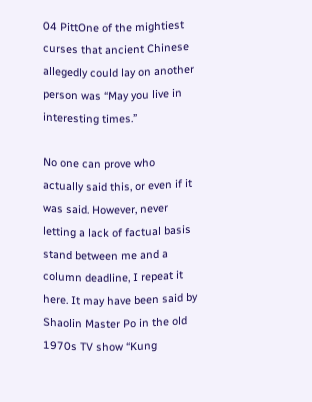04 PittOne of the mightiest curses that ancient Chinese allegedly could lay on another person was “May you live in interesting times.”

No one can prove who actually said this, or even if it was said. However, never letting a lack of factual basis stand between me and a column deadline, I repeat it here. It may have been said by Shaolin Master Po in the old 1970s TV show “Kung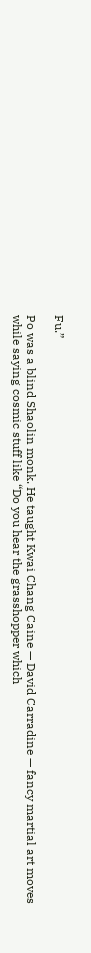Fu.”

Po was a blind Shaolin monk. He taught Kwai Chang Caine — David Carradine — fancy martial art moves while saying cosmic stuff like “Do you hear the grasshopper which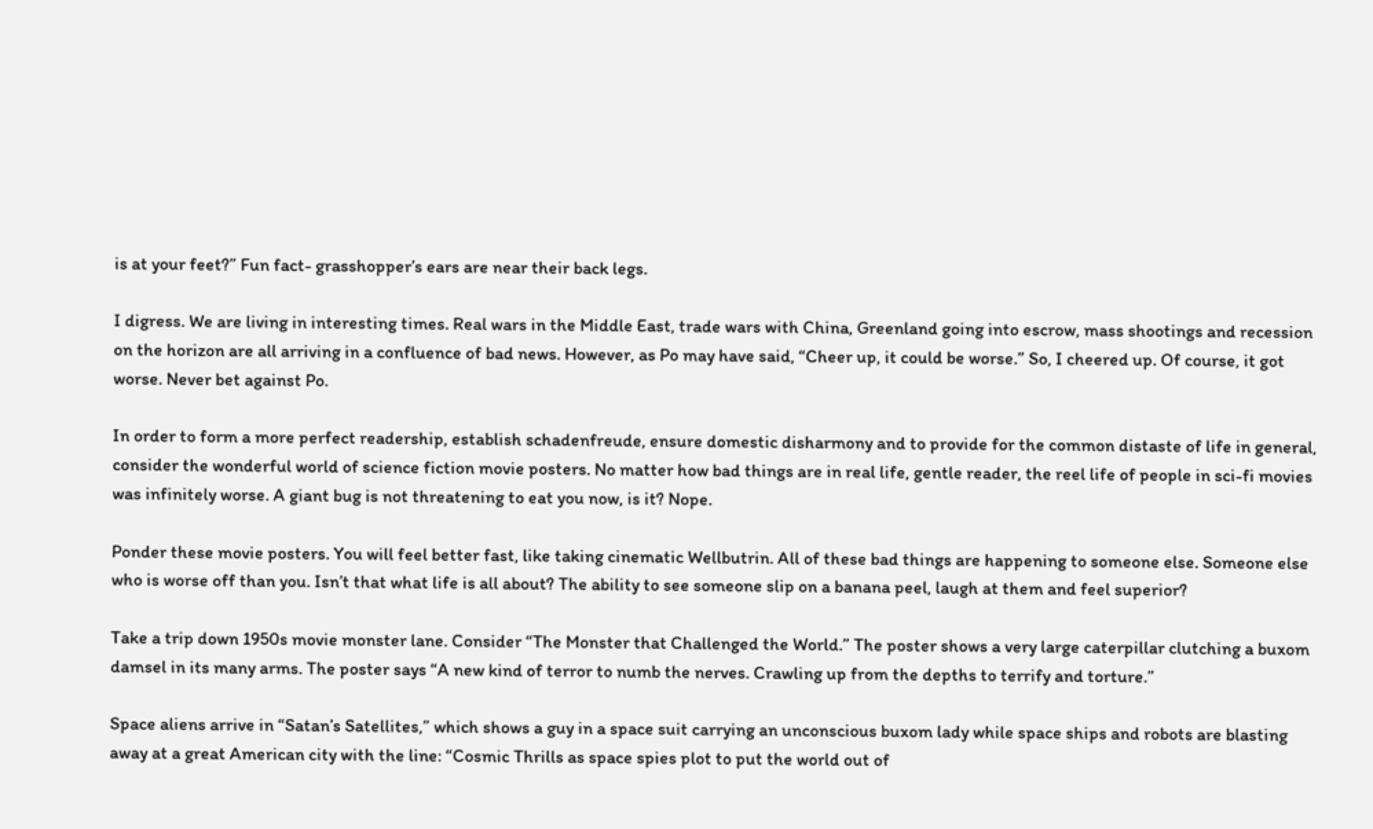is at your feet?” Fun fact- grasshopper’s ears are near their back legs.

I digress. We are living in interesting times. Real wars in the Middle East, trade wars with China, Greenland going into escrow, mass shootings and recession on the horizon are all arriving in a confluence of bad news. However, as Po may have said, “Cheer up, it could be worse.” So, I cheered up. Of course, it got worse. Never bet against Po.

In order to form a more perfect readership, establish schadenfreude, ensure domestic disharmony and to provide for the common distaste of life in general, consider the wonderful world of science fiction movie posters. No matter how bad things are in real life, gentle reader, the reel life of people in sci-fi movies was infinitely worse. A giant bug is not threatening to eat you now, is it? Nope.

Ponder these movie posters. You will feel better fast, like taking cinematic Wellbutrin. All of these bad things are happening to someone else. Someone else who is worse off than you. Isn’t that what life is all about? The ability to see someone slip on a banana peel, laugh at them and feel superior?

Take a trip down 1950s movie monster lane. Consider “The Monster that Challenged the World.” The poster shows a very large caterpillar clutching a buxom damsel in its many arms. The poster says “A new kind of terror to numb the nerves. Crawling up from the depths to terrify and torture.”

Space aliens arrive in “Satan’s Satellites,” which shows a guy in a space suit carrying an unconscious buxom lady while space ships and robots are blasting away at a great American city with the line: “Cosmic Thrills as space spies plot to put the world out of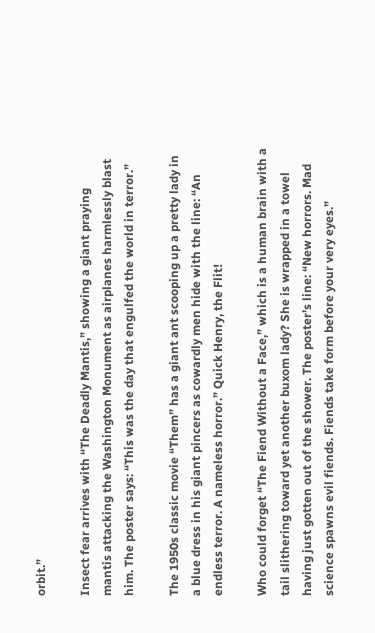orbit.”

Insect fear arrives with “The Deadly Mantis,” showing a giant praying mantis attacking the Washington Monument as airplanes harmlessly blast him. The poster says: “This was the day that engulfed the world in terror.”

The 1950s classic movie “Them” has a giant ant scooping up a pretty lady in a blue dress in his giant pincers as cowardly men hide with the line: “An endless terror. A nameless horror.” Quick Henry, the Flit!

Who could forget “The Fiend Without a Face,” which is a human brain with a tail slithering toward yet another buxom lady? She is wrapped in a towel having just gotten out of the shower. The poster’s line: “New horrors. Mad science spawns evil fiends. Fiends take form before your very eyes.”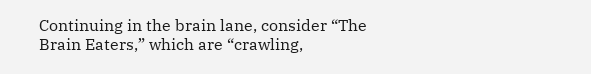Continuing in the brain lane, consider “The Brain Eaters,” which are “crawling,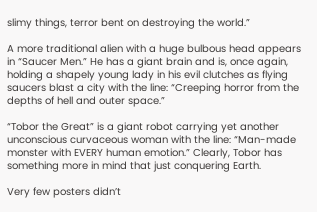slimy things, terror bent on destroying the world.”

A more traditional alien with a huge bulbous head appears in “Saucer Men.” He has a giant brain and is, once again, holding a shapely young lady in his evil clutches as flying saucers blast a city with the line: “Creeping horror from the depths of hell and outer space.”

“Tobor the Great” is a giant robot carrying yet another unconscious curvaceous woman with the line: “Man-made monster with EVERY human emotion.” Clearly, Tobor has something more in mind that just conquering Earth.

Very few posters didn’t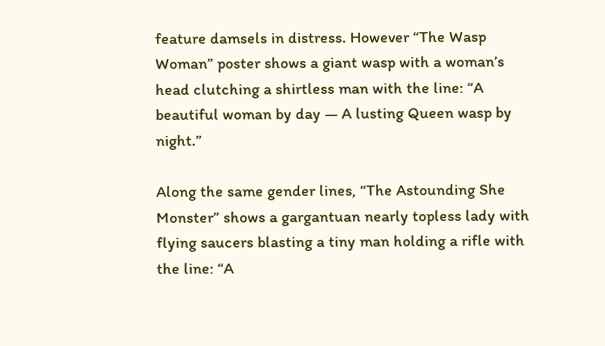feature damsels in distress. However “The Wasp Woman” poster shows a giant wasp with a woman’s head clutching a shirtless man with the line: “A beautiful woman by day — A lusting Queen wasp by night.”

Along the same gender lines, “The Astounding She Monster” shows a gargantuan nearly topless lady with flying saucers blasting a tiny man holding a rifle with the line: “A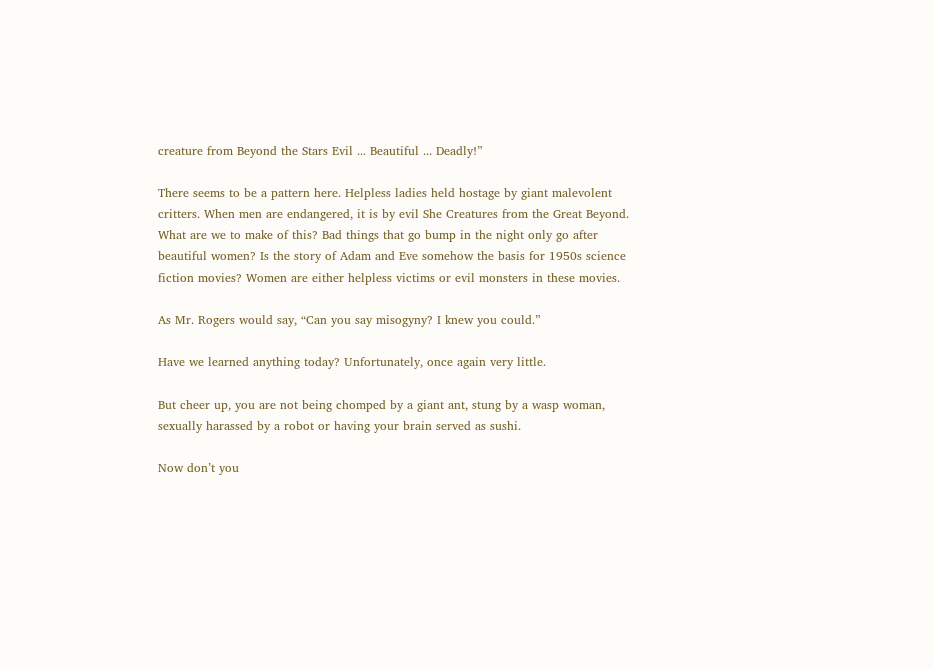creature from Beyond the Stars Evil ... Beautiful ... Deadly!”

There seems to be a pattern here. Helpless ladies held hostage by giant malevolent critters. When men are endangered, it is by evil She Creatures from the Great Beyond. What are we to make of this? Bad things that go bump in the night only go after beautiful women? Is the story of Adam and Eve somehow the basis for 1950s science fiction movies? Women are either helpless victims or evil monsters in these movies.

As Mr. Rogers would say, “Can you say misogyny? I knew you could.”

Have we learned anything today? Unfortunately, once again very little.

But cheer up, you are not being chomped by a giant ant, stung by a wasp woman, sexually harassed by a robot or having your brain served as sushi.

Now don’t you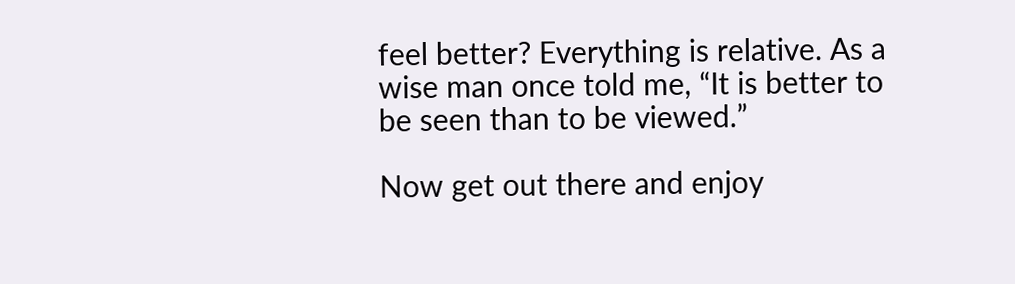feel better? Everything is relative. As a wise man once told me, “It is better to be seen than to be viewed.”

Now get out there and enjoy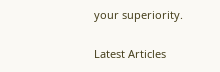your superiority.

Latest Articles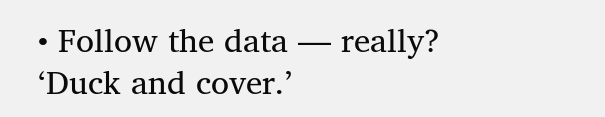• Follow the data — really? ‘Duck and cover.’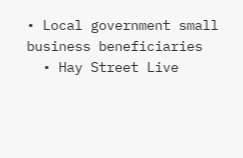• Local government small business beneficiaries
  • Hay Street Live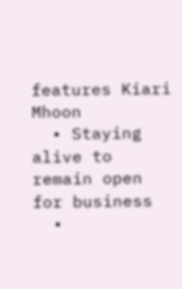features Kiari Mhoon
  • Staying alive to remain open for business
  •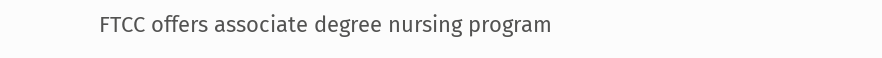FTCC offers associate degree nursing program